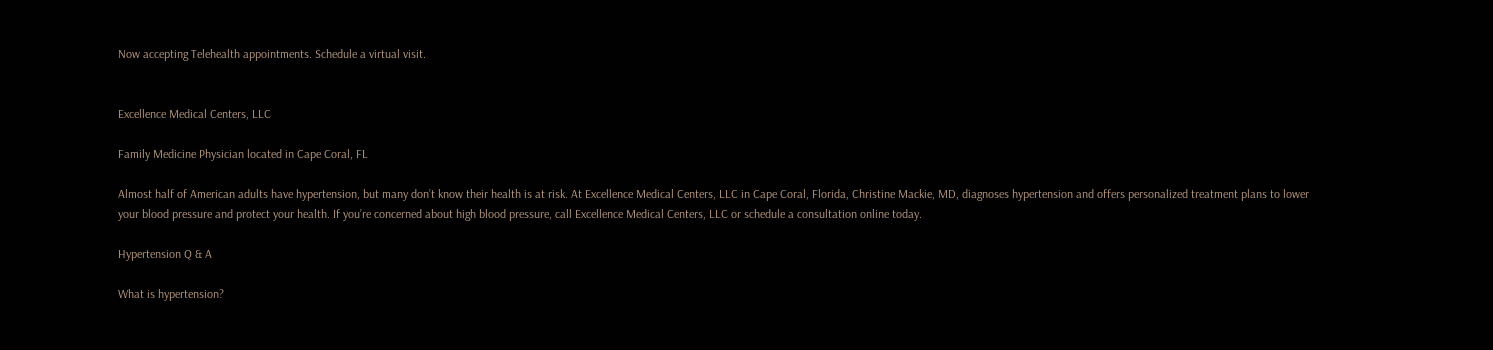Now accepting Telehealth appointments. Schedule a virtual visit.


Excellence Medical Centers, LLC

Family Medicine Physician located in Cape Coral, FL

Almost half of American adults have hypertension, but many don’t know their health is at risk. At Excellence Medical Centers, LLC in Cape Coral, Florida, Christine Mackie, MD, diagnoses hypertension and offers personalized treatment plans to lower your blood pressure and protect your health. If you’re concerned about high blood pressure, call Excellence Medical Centers, LLC or schedule a consultation online today.

Hypertension Q & A

What is hypertension?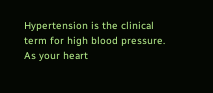Hypertension is the clinical term for high blood pressure. As your heart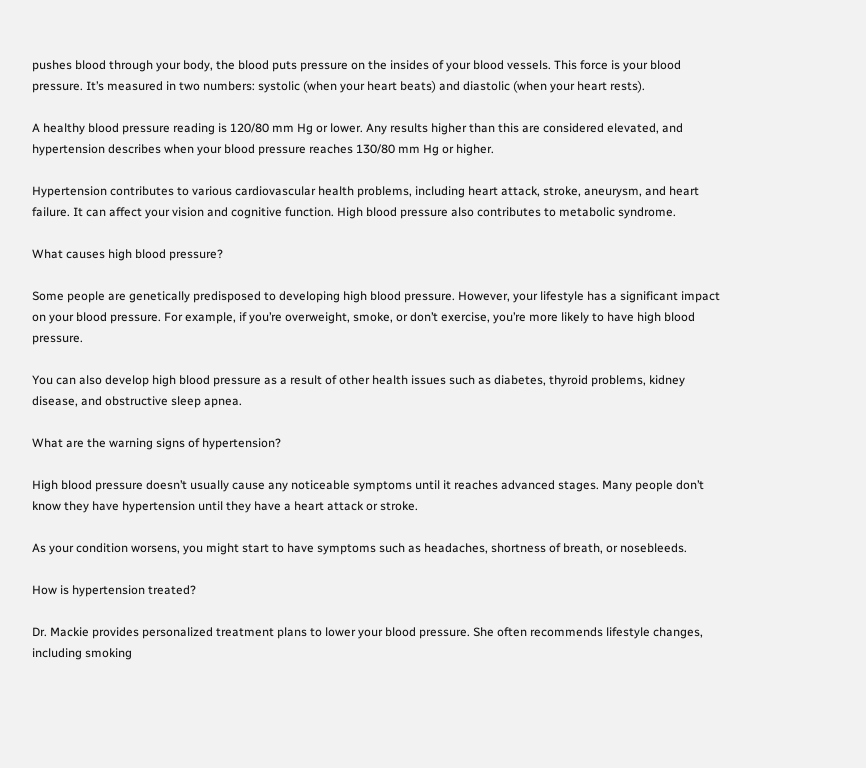pushes blood through your body, the blood puts pressure on the insides of your blood vessels. This force is your blood pressure. It’s measured in two numbers: systolic (when your heart beats) and diastolic (when your heart rests).

A healthy blood pressure reading is 120/80 mm Hg or lower. Any results higher than this are considered elevated, and hypertension describes when your blood pressure reaches 130/80 mm Hg or higher.

Hypertension contributes to various cardiovascular health problems, including heart attack, stroke, aneurysm, and heart failure. It can affect your vision and cognitive function. High blood pressure also contributes to metabolic syndrome.

What causes high blood pressure?

Some people are genetically predisposed to developing high blood pressure. However, your lifestyle has a significant impact on your blood pressure. For example, if you’re overweight, smoke, or don’t exercise, you’re more likely to have high blood pressure.

You can also develop high blood pressure as a result of other health issues such as diabetes, thyroid problems, kidney disease, and obstructive sleep apnea.

What are the warning signs of hypertension?

High blood pressure doesn’t usually cause any noticeable symptoms until it reaches advanced stages. Many people don’t know they have hypertension until they have a heart attack or stroke.

As your condition worsens, you might start to have symptoms such as headaches, shortness of breath, or nosebleeds.

How is hypertension treated?

Dr. Mackie provides personalized treatment plans to lower your blood pressure. She often recommends lifestyle changes, including smoking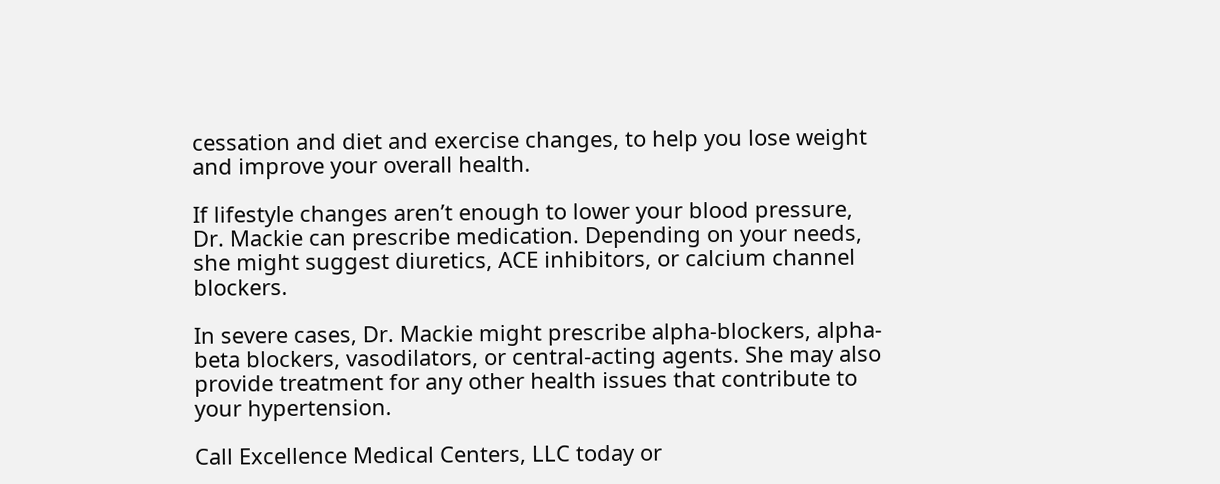cessation and diet and exercise changes, to help you lose weight and improve your overall health.

If lifestyle changes aren’t enough to lower your blood pressure, Dr. Mackie can prescribe medication. Depending on your needs, she might suggest diuretics, ACE inhibitors, or calcium channel blockers.

In severe cases, Dr. Mackie might prescribe alpha-blockers, alpha-beta blockers, vasodilators, or central-acting agents. She may also provide treatment for any other health issues that contribute to your hypertension.

Call Excellence Medical Centers, LLC today or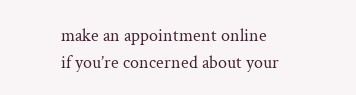make an appointment online if you’re concerned about your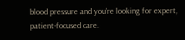blood pressure and you’re looking for expert, patient-focused care.